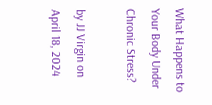What Happens to Your Body Under Chronic Stress?

by JJ Virgin on April 18, 2024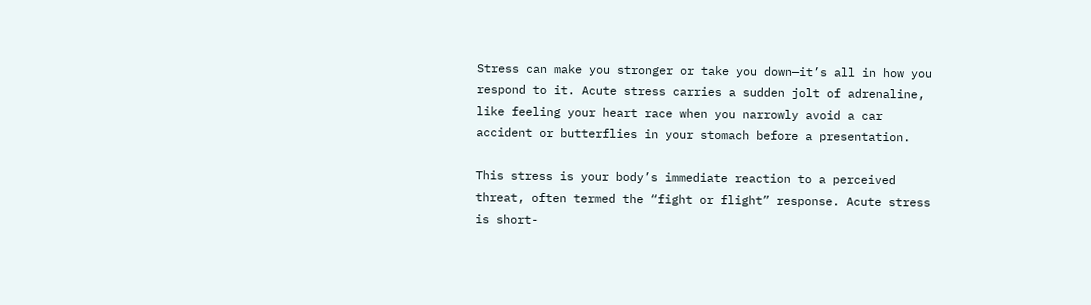Stress can make you stronger or take you down—it’s all in how you respond to it. Acute stress carries a sudden jolt of adrenaline, like feeling your heart race when you narrowly avoid a car accident or butterflies in your stomach before a presentation.

This stress is your body’s immediate reaction to a perceived threat, often termed the “fight or flight” response. Acute stress is short-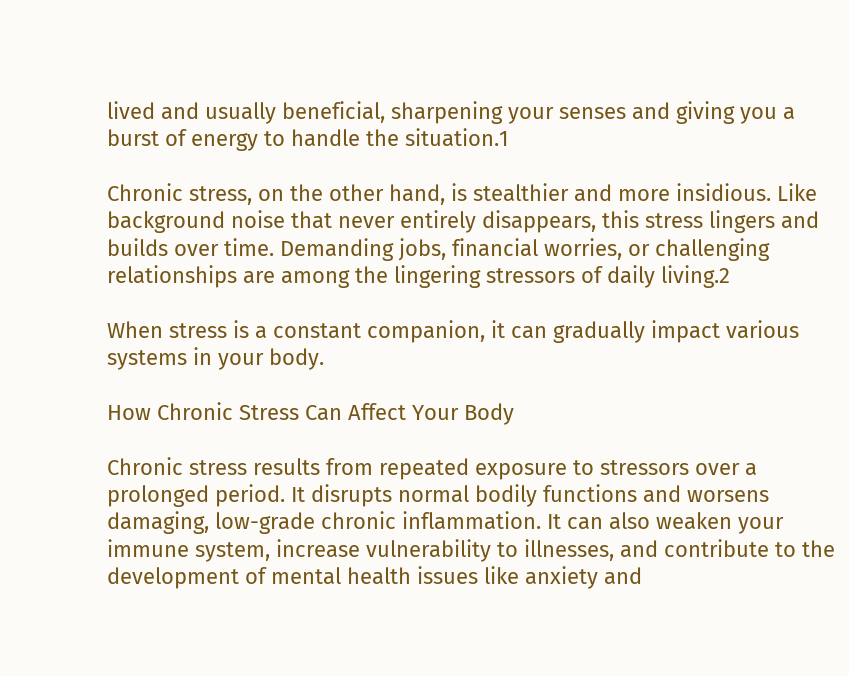lived and usually beneficial, sharpening your senses and giving you a burst of energy to handle the situation.1

Chronic stress, on the other hand, is stealthier and more insidious. Like background noise that never entirely disappears, this stress lingers and builds over time. Demanding jobs, financial worries, or challenging relationships are among the lingering stressors of daily living.2

When stress is a constant companion, it can gradually impact various systems in your body.

How Chronic Stress Can Affect Your Body

Chronic stress results from repeated exposure to stressors over a prolonged period. It disrupts normal bodily functions and worsens damaging, low-grade chronic inflammation. It can also weaken your immune system, increase vulnerability to illnesses, and contribute to the development of mental health issues like anxiety and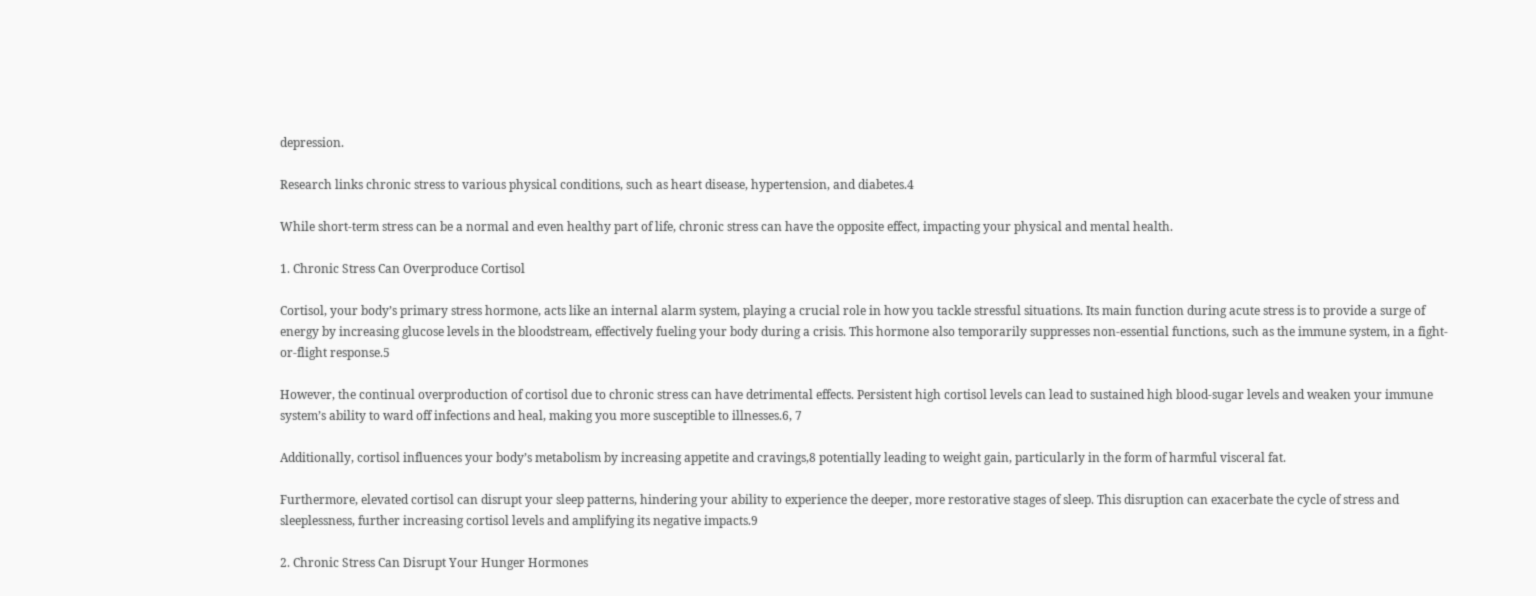depression.

Research links chronic stress to various physical conditions, such as heart disease, hypertension, and diabetes.4

While short-term stress can be a normal and even healthy part of life, chronic stress can have the opposite effect, impacting your physical and mental health.

1. Chronic Stress Can Overproduce Cortisol

Cortisol, your body’s primary stress hormone, acts like an internal alarm system, playing a crucial role in how you tackle stressful situations. Its main function during acute stress is to provide a surge of energy by increasing glucose levels in the bloodstream, effectively fueling your body during a crisis. This hormone also temporarily suppresses non-essential functions, such as the immune system, in a fight-or-flight response.5

However, the continual overproduction of cortisol due to chronic stress can have detrimental effects. Persistent high cortisol levels can lead to sustained high blood-sugar levels and weaken your immune system’s ability to ward off infections and heal, making you more susceptible to illnesses.6, 7

Additionally, cortisol influences your body’s metabolism by increasing appetite and cravings,8 potentially leading to weight gain, particularly in the form of harmful visceral fat.

Furthermore, elevated cortisol can disrupt your sleep patterns, hindering your ability to experience the deeper, more restorative stages of sleep. This disruption can exacerbate the cycle of stress and sleeplessness, further increasing cortisol levels and amplifying its negative impacts.9

2. Chronic Stress Can Disrupt Your Hunger Hormones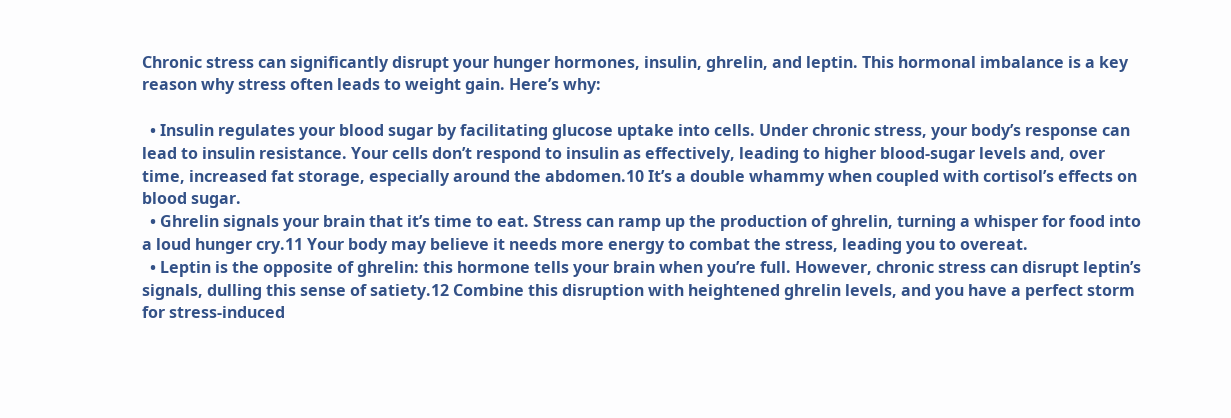Chronic stress can significantly disrupt your hunger hormones, insulin, ghrelin, and leptin. This hormonal imbalance is a key reason why stress often leads to weight gain. Here’s why:

  • Insulin regulates your blood sugar by facilitating glucose uptake into cells. Under chronic stress, your body’s response can lead to insulin resistance. Your cells don’t respond to insulin as effectively, leading to higher blood-sugar levels and, over time, increased fat storage, especially around the abdomen.10 It’s a double whammy when coupled with cortisol’s effects on blood sugar.
  • Ghrelin signals your brain that it’s time to eat. Stress can ramp up the production of ghrelin, turning a whisper for food into a loud hunger cry.11 Your body may believe it needs more energy to combat the stress, leading you to overeat.
  • Leptin is the opposite of ghrelin: this hormone tells your brain when you’re full. However, chronic stress can disrupt leptin’s signals, dulling this sense of satiety.12 Combine this disruption with heightened ghrelin levels, and you have a perfect storm for stress-induced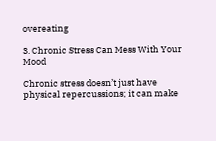overeating

3. Chronic Stress Can Mess With Your Mood

Chronic stress doesn’t just have physical repercussions; it can make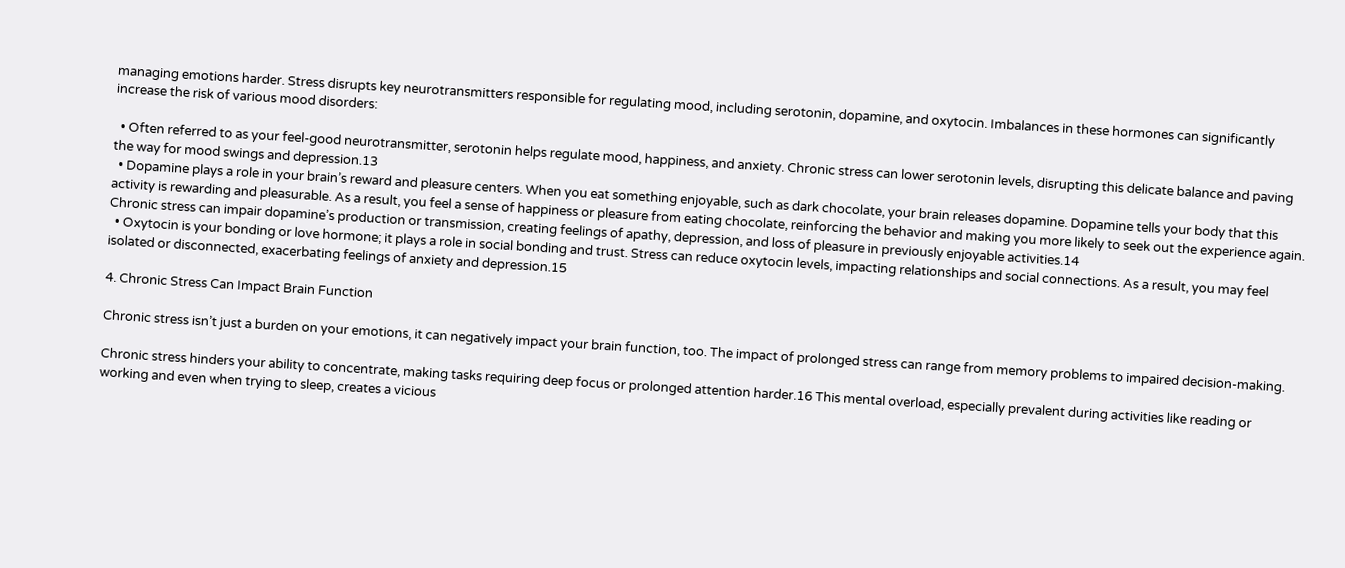managing emotions harder. Stress disrupts key neurotransmitters responsible for regulating mood, including serotonin, dopamine, and oxytocin. Imbalances in these hormones can significantly increase the risk of various mood disorders:

  • Often referred to as your feel-good neurotransmitter, serotonin helps regulate mood, happiness, and anxiety. Chronic stress can lower serotonin levels, disrupting this delicate balance and paving the way for mood swings and depression.13
  • Dopamine plays a role in your brain’s reward and pleasure centers. When you eat something enjoyable, such as dark chocolate, your brain releases dopamine. Dopamine tells your body that this activity is rewarding and pleasurable. As a result, you feel a sense of happiness or pleasure from eating chocolate, reinforcing the behavior and making you more likely to seek out the experience again. Chronic stress can impair dopamine’s production or transmission, creating feelings of apathy, depression, and loss of pleasure in previously enjoyable activities.14
  • Oxytocin is your bonding or love hormone; it plays a role in social bonding and trust. Stress can reduce oxytocin levels, impacting relationships and social connections. As a result, you may feel isolated or disconnected, exacerbating feelings of anxiety and depression.15

4. Chronic Stress Can Impact Brain Function

Chronic stress isn’t just a burden on your emotions, it can negatively impact your brain function, too. The impact of prolonged stress can range from memory problems to impaired decision-making.

Chronic stress hinders your ability to concentrate, making tasks requiring deep focus or prolonged attention harder.16 This mental overload, especially prevalent during activities like reading or working and even when trying to sleep, creates a vicious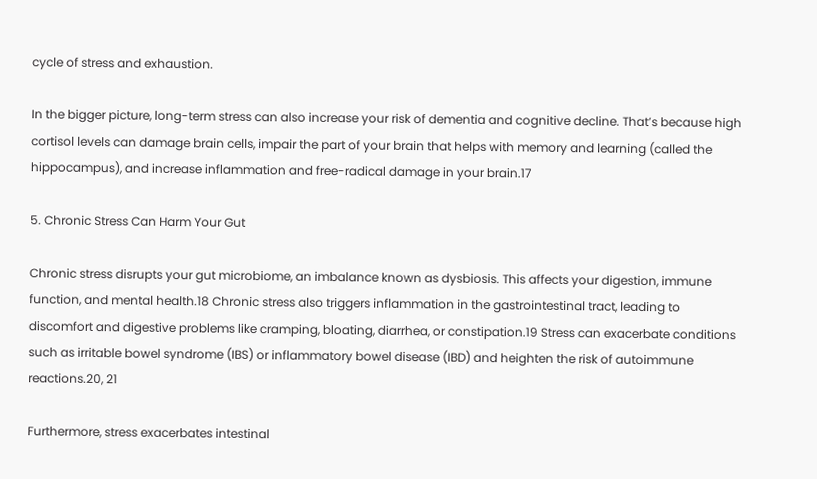cycle of stress and exhaustion.

In the bigger picture, long-term stress can also increase your risk of dementia and cognitive decline. That’s because high cortisol levels can damage brain cells, impair the part of your brain that helps with memory and learning (called the hippocampus), and increase inflammation and free-radical damage in your brain.17

5. Chronic Stress Can Harm Your Gut

Chronic stress disrupts your gut microbiome, an imbalance known as dysbiosis. This affects your digestion, immune function, and mental health.18 Chronic stress also triggers inflammation in the gastrointestinal tract, leading to discomfort and digestive problems like cramping, bloating, diarrhea, or constipation.19 Stress can exacerbate conditions such as irritable bowel syndrome (IBS) or inflammatory bowel disease (IBD) and heighten the risk of autoimmune reactions.20, 21

Furthermore, stress exacerbates intestinal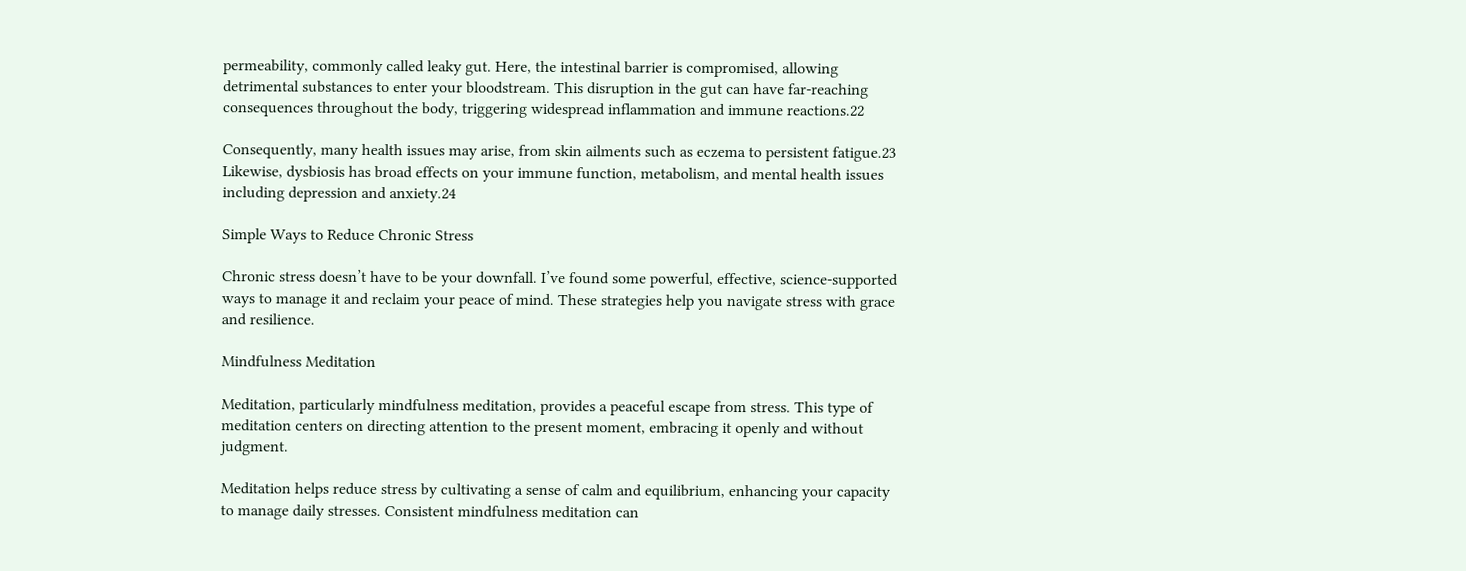permeability, commonly called leaky gut. Here, the intestinal barrier is compromised, allowing detrimental substances to enter your bloodstream. This disruption in the gut can have far-reaching consequences throughout the body, triggering widespread inflammation and immune reactions.22

Consequently, many health issues may arise, from skin ailments such as eczema to persistent fatigue.23 Likewise, dysbiosis has broad effects on your immune function, metabolism, and mental health issues including depression and anxiety.24

Simple Ways to Reduce Chronic Stress

Chronic stress doesn’t have to be your downfall. I’ve found some powerful, effective, science-supported ways to manage it and reclaim your peace of mind. These strategies help you navigate stress with grace and resilience.

Mindfulness Meditation

Meditation, particularly mindfulness meditation, provides a peaceful escape from stress. This type of meditation centers on directing attention to the present moment, embracing it openly and without judgment.

Meditation helps reduce stress by cultivating a sense of calm and equilibrium, enhancing your capacity to manage daily stresses. Consistent mindfulness meditation can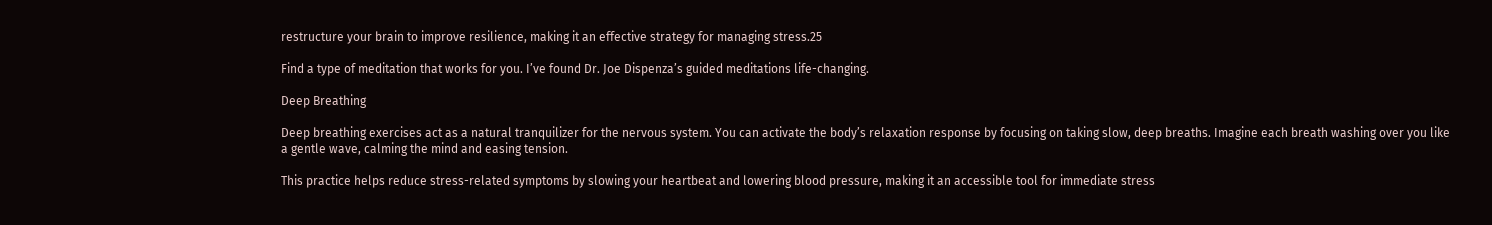restructure your brain to improve resilience, making it an effective strategy for managing stress.25

Find a type of meditation that works for you. I’ve found Dr. Joe Dispenza’s guided meditations life-changing.

Deep Breathing

Deep breathing exercises act as a natural tranquilizer for the nervous system. You can activate the body’s relaxation response by focusing on taking slow, deep breaths. Imagine each breath washing over you like a gentle wave, calming the mind and easing tension.

This practice helps reduce stress-related symptoms by slowing your heartbeat and lowering blood pressure, making it an accessible tool for immediate stress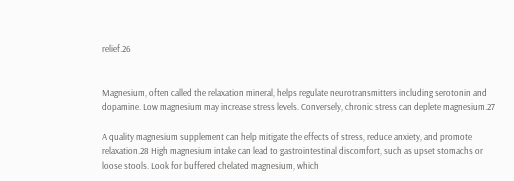relief.26


Magnesium, often called the relaxation mineral, helps regulate neurotransmitters including serotonin and dopamine. Low magnesium may increase stress levels. Conversely, chronic stress can deplete magnesium.27

A quality magnesium supplement can help mitigate the effects of stress, reduce anxiety, and promote relaxation.28 High magnesium intake can lead to gastrointestinal discomfort, such as upset stomachs or loose stools. Look for buffered chelated magnesium, which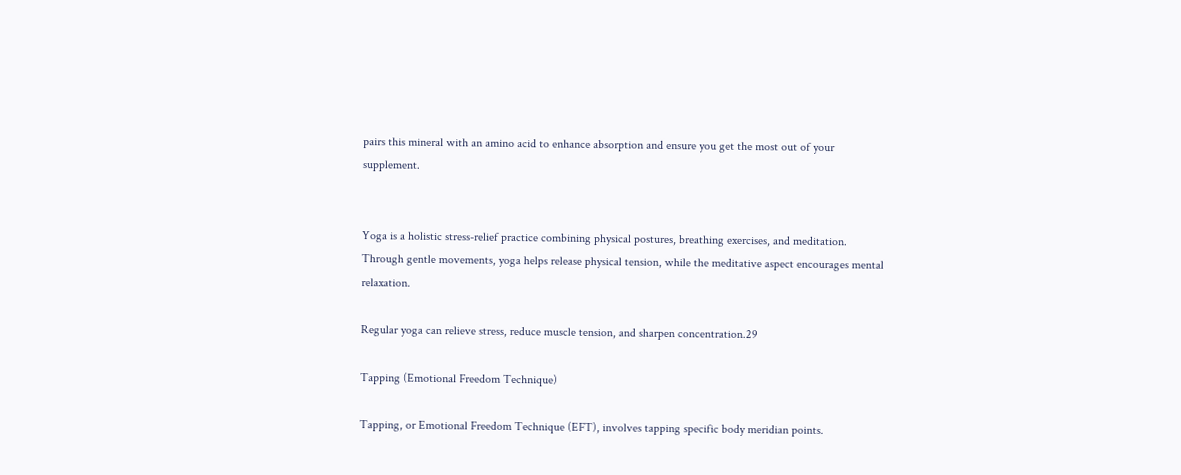pairs this mineral with an amino acid to enhance absorption and ensure you get the most out of your supplement.


Yoga is a holistic stress-relief practice combining physical postures, breathing exercises, and meditation. Through gentle movements, yoga helps release physical tension, while the meditative aspect encourages mental relaxation.

Regular yoga can relieve stress, reduce muscle tension, and sharpen concentration.29

Tapping (Emotional Freedom Technique)

Tapping, or Emotional Freedom Technique (EFT), involves tapping specific body meridian points.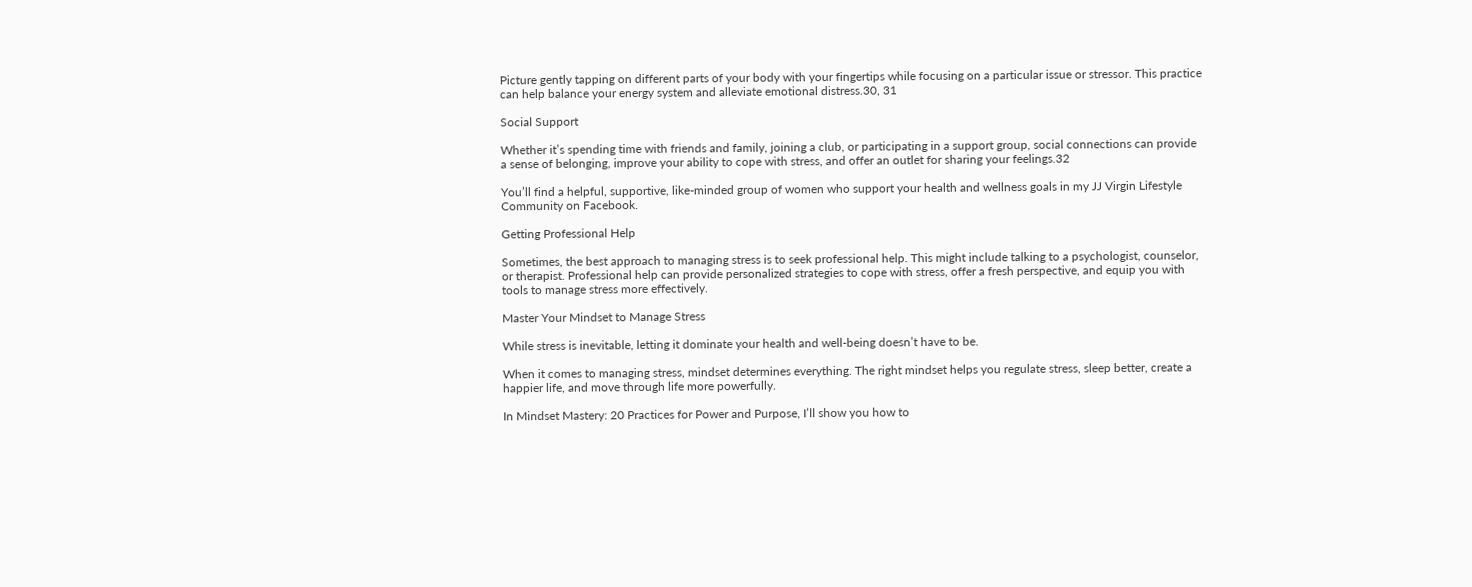Picture gently tapping on different parts of your body with your fingertips while focusing on a particular issue or stressor. This practice can help balance your energy system and alleviate emotional distress.30, 31

Social Support

Whether it’s spending time with friends and family, joining a club, or participating in a support group, social connections can provide a sense of belonging, improve your ability to cope with stress, and offer an outlet for sharing your feelings.32

You’ll find a helpful, supportive, like-minded group of women who support your health and wellness goals in my JJ Virgin Lifestyle Community on Facebook.

Getting Professional Help

Sometimes, the best approach to managing stress is to seek professional help. This might include talking to a psychologist, counselor, or therapist. Professional help can provide personalized strategies to cope with stress, offer a fresh perspective, and equip you with tools to manage stress more effectively.

Master Your Mindset to Manage Stress

While stress is inevitable, letting it dominate your health and well-being doesn’t have to be.

When it comes to managing stress, mindset determines everything. The right mindset helps you regulate stress, sleep better, create a happier life, and move through life more powerfully.

In Mindset Mastery: 20 Practices for Power and Purpose, I’ll show you how to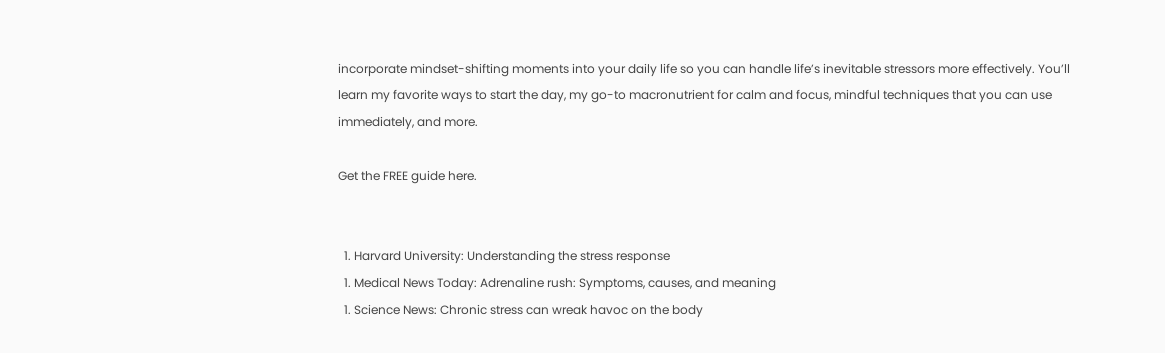incorporate mindset-shifting moments into your daily life so you can handle life’s inevitable stressors more effectively. You’ll learn my favorite ways to start the day, my go-to macronutrient for calm and focus, mindful techniques that you can use immediately, and more.

Get the FREE guide here.


  1. Harvard University: Understanding the stress response
  1. Medical News Today: Adrenaline rush: Symptoms, causes, and meaning
  1. Science News: Chronic stress can wreak havoc on the body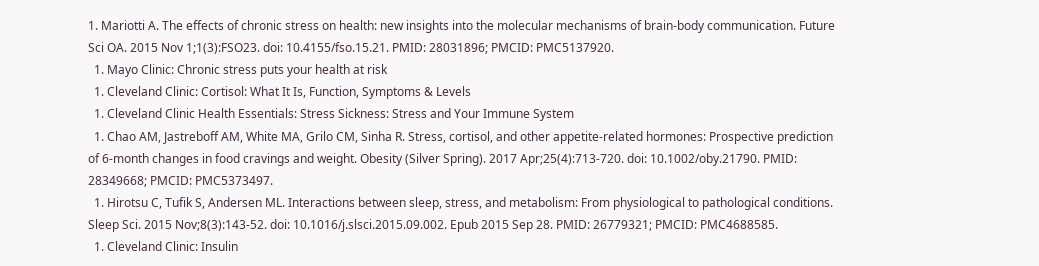1. Mariotti A. The effects of chronic stress on health: new insights into the molecular mechanisms of brain-body communication. Future Sci OA. 2015 Nov 1;1(3):FSO23. doi: 10.4155/fso.15.21. PMID: 28031896; PMCID: PMC5137920.
  1. Mayo Clinic: Chronic stress puts your health at risk
  1. Cleveland Clinic: Cortisol: What It Is, Function, Symptoms & Levels
  1. Cleveland Clinic Health Essentials: Stress Sickness: Stress and Your Immune System
  1. Chao AM, Jastreboff AM, White MA, Grilo CM, Sinha R. Stress, cortisol, and other appetite-related hormones: Prospective prediction of 6-month changes in food cravings and weight. Obesity (Silver Spring). 2017 Apr;25(4):713-720. doi: 10.1002/oby.21790. PMID: 28349668; PMCID: PMC5373497.
  1. Hirotsu C, Tufik S, Andersen ML. Interactions between sleep, stress, and metabolism: From physiological to pathological conditions. Sleep Sci. 2015 Nov;8(3):143-52. doi: 10.1016/j.slsci.2015.09.002. Epub 2015 Sep 28. PMID: 26779321; PMCID: PMC4688585.
  1. Cleveland Clinic: Insulin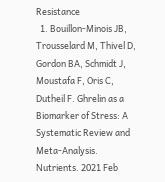Resistance
  1. Bouillon-Minois JB, Trousselard M, Thivel D, Gordon BA, Schmidt J, Moustafa F, Oris C, Dutheil F. Ghrelin as a Biomarker of Stress: A Systematic Review and Meta-Analysis. Nutrients. 2021 Feb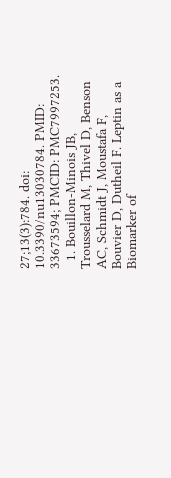27;13(3):784. doi: 10.3390/nu13030784. PMID: 33673594; PMCID: PMC7997253.
  1. Bouillon-Minois JB, Trousselard M, Thivel D, Benson AC, Schmidt J, Moustafa F, Bouvier D, Dutheil F. Leptin as a Biomarker of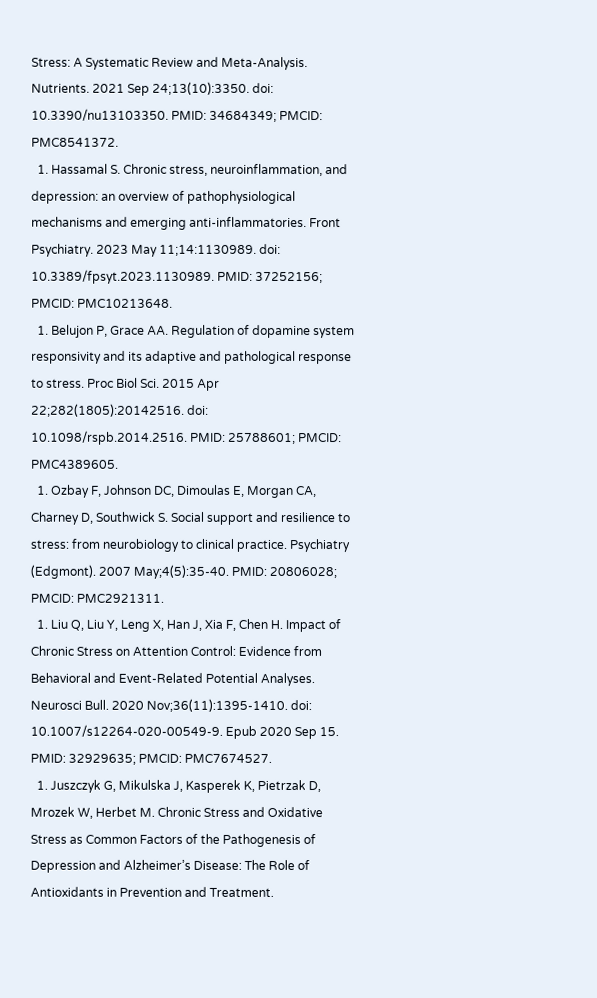Stress: A Systematic Review and Meta-Analysis. Nutrients. 2021 Sep 24;13(10):3350. doi: 10.3390/nu13103350. PMID: 34684349; PMCID: PMC8541372.
  1. Hassamal S. Chronic stress, neuroinflammation, and depression: an overview of pathophysiological mechanisms and emerging anti-inflammatories. Front Psychiatry. 2023 May 11;14:1130989. doi: 10.3389/fpsyt.2023.1130989. PMID: 37252156; PMCID: PMC10213648.
  1. Belujon P, Grace AA. Regulation of dopamine system responsivity and its adaptive and pathological response to stress. Proc Biol Sci. 2015 Apr 22;282(1805):20142516. doi: 10.1098/rspb.2014.2516. PMID: 25788601; PMCID: PMC4389605.
  1. Ozbay F, Johnson DC, Dimoulas E, Morgan CA, Charney D, Southwick S. Social support and resilience to stress: from neurobiology to clinical practice. Psychiatry (Edgmont). 2007 May;4(5):35-40. PMID: 20806028; PMCID: PMC2921311.
  1. Liu Q, Liu Y, Leng X, Han J, Xia F, Chen H. Impact of Chronic Stress on Attention Control: Evidence from Behavioral and Event-Related Potential Analyses. Neurosci Bull. 2020 Nov;36(11):1395-1410. doi: 10.1007/s12264-020-00549-9. Epub 2020 Sep 15. PMID: 32929635; PMCID: PMC7674527.
  1. Juszczyk G, Mikulska J, Kasperek K, Pietrzak D, Mrozek W, Herbet M. Chronic Stress and Oxidative Stress as Common Factors of the Pathogenesis of Depression and Alzheimer’s Disease: The Role of Antioxidants in Prevention and Treatment.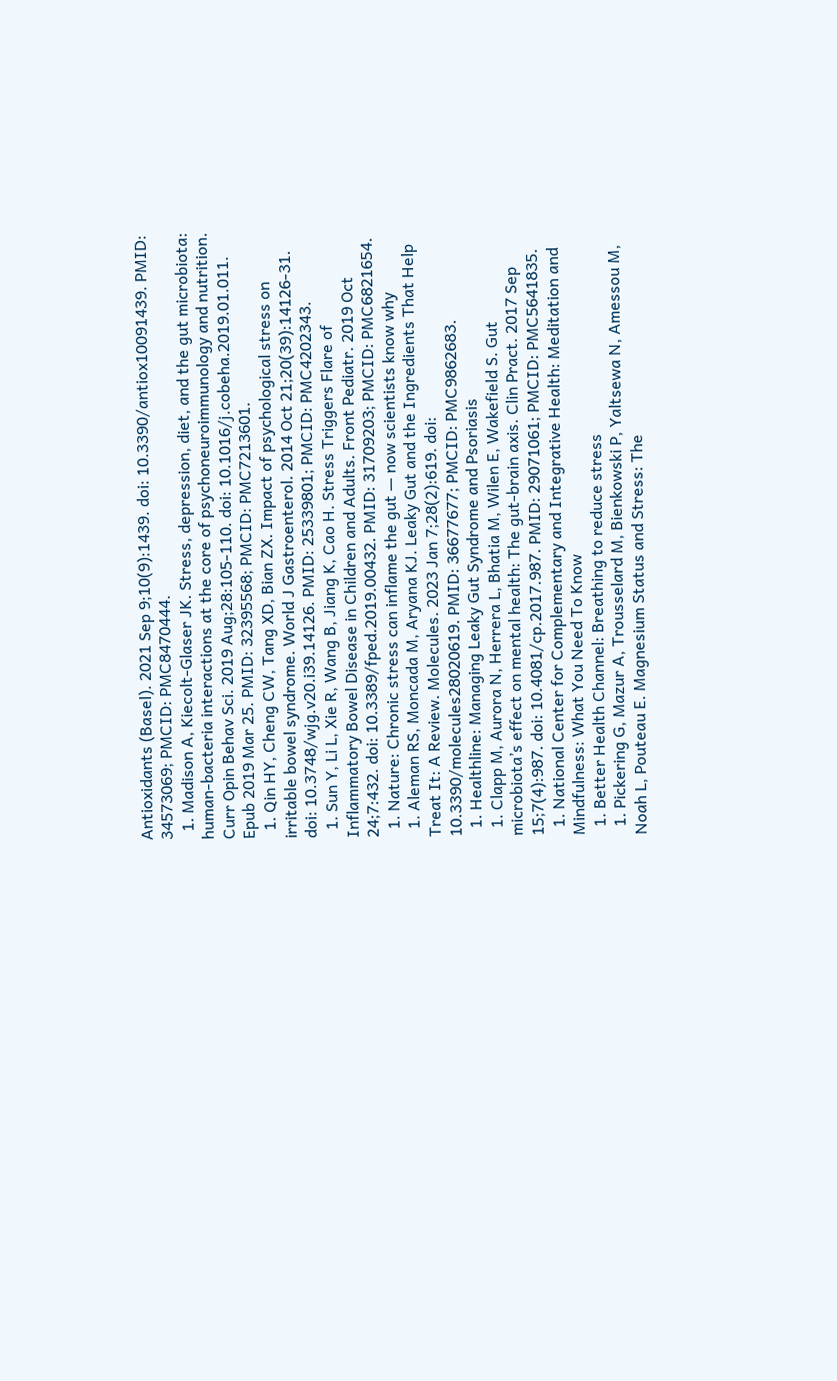Antioxidants (Basel). 2021 Sep 9;10(9):1439. doi: 10.3390/antiox10091439. PMID: 34573069; PMCID: PMC8470444.
  1. Madison A, Kiecolt-Glaser JK. Stress, depression, diet, and the gut microbiota: human-bacteria interactions at the core of psychoneuroimmunology and nutrition. Curr Opin Behav Sci. 2019 Aug;28:105-110. doi: 10.1016/j.cobeha.2019.01.011. Epub 2019 Mar 25. PMID: 32395568; PMCID: PMC7213601.
  1. Qin HY, Cheng CW, Tang XD, Bian ZX. Impact of psychological stress on irritable bowel syndrome. World J Gastroenterol. 2014 Oct 21;20(39):14126-31. doi: 10.3748/wjg.v20.i39.14126. PMID: 25339801; PMCID: PMC4202343.
  1. Sun Y, Li L, Xie R, Wang B, Jiang K, Cao H. Stress Triggers Flare of Inflammatory Bowel Disease in Children and Adults. Front Pediatr. 2019 Oct 24;7:432. doi: 10.3389/fped.2019.00432. PMID: 31709203; PMCID: PMC6821654.
  1. Nature: Chronic stress can inflame the gut — now scientists know why
  1. Aleman RS, Moncada M, Aryana KJ. Leaky Gut and the Ingredients That Help Treat It: A Review. Molecules. 2023 Jan 7;28(2):619. doi: 10.3390/molecules28020619. PMID: 36677677; PMCID: PMC9862683.
  1. Healthline: Managing Leaky Gut Syndrome and Psoriasis
  1. Clapp M, Aurora N, Herrera L, Bhatia M, Wilen E, Wakefield S. Gut microbiota’s effect on mental health: The gut-brain axis. Clin Pract. 2017 Sep 15;7(4):987. doi: 10.4081/cp.2017.987. PMID: 29071061; PMCID: PMC5641835.
  1. National Center for Complementary and Integrative Health: Meditation and Mindfulness: What You Need To Know
  1. Better Health Channel: Breathing to reduce stress
  1. Pickering G, Mazur A, Trousselard M, Bienkowski P, Yaltsewa N, Amessou M, Noah L, Pouteau E. Magnesium Status and Stress: The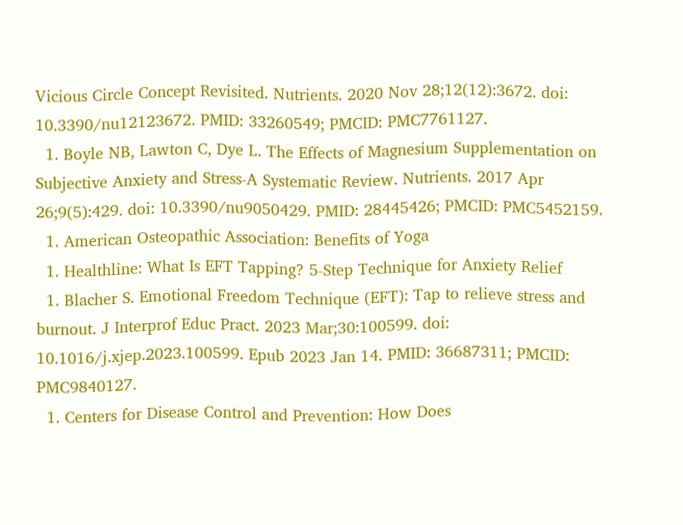Vicious Circle Concept Revisited. Nutrients. 2020 Nov 28;12(12):3672. doi: 10.3390/nu12123672. PMID: 33260549; PMCID: PMC7761127.
  1. Boyle NB, Lawton C, Dye L. The Effects of Magnesium Supplementation on Subjective Anxiety and Stress-A Systematic Review. Nutrients. 2017 Apr 26;9(5):429. doi: 10.3390/nu9050429. PMID: 28445426; PMCID: PMC5452159.
  1. American Osteopathic Association: Benefits of Yoga
  1. Healthline: What Is EFT Tapping? 5-Step Technique for Anxiety Relief
  1. Blacher S. Emotional Freedom Technique (EFT): Tap to relieve stress and burnout. J Interprof Educ Pract. 2023 Mar;30:100599. doi: 10.1016/j.xjep.2023.100599. Epub 2023 Jan 14. PMID: 36687311; PMCID: PMC9840127.
  1. Centers for Disease Control and Prevention: How Does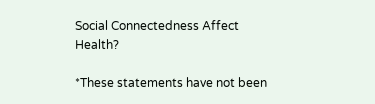Social Connectedness Affect Health?

*These statements have not been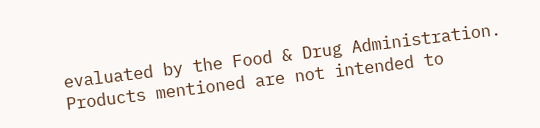evaluated by the Food & Drug Administration. Products mentioned are not intended to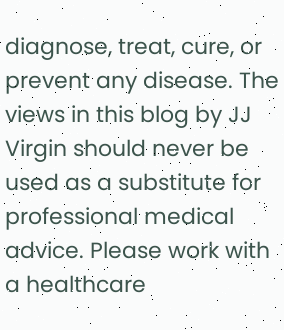diagnose, treat, cure, or prevent any disease. The views in this blog by JJ Virgin should never be used as a substitute for professional medical advice. Please work with a healthcare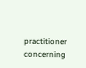practitioner concerning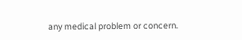any medical problem or concern.